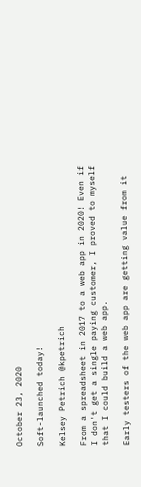October 23, 2020

Soft-launched today!

Kelsey Petrich @kpetrich

From a spreadsheet in 2017 to a web app in 2020! Even if I don't get a single paying customer, I proved to myself that I could build a web app.

Early testers of the web app are getting value from it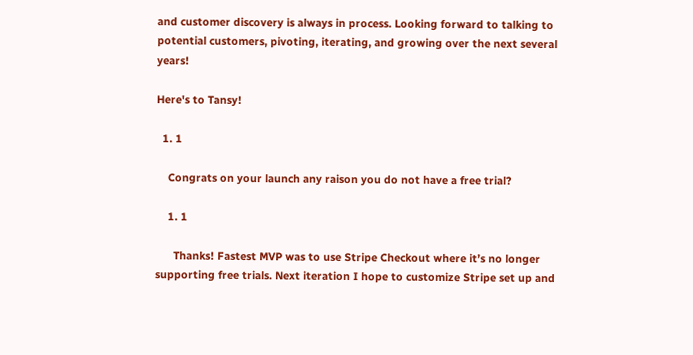and customer discovery is always in process. Looking forward to talking to potential customers, pivoting, iterating, and growing over the next several years!

Here's to Tansy!

  1. 1

    Congrats on your launch any raison you do not have a free trial?

    1. 1

      Thanks! Fastest MVP was to use Stripe Checkout where it’s no longer supporting free trials. Next iteration I hope to customize Stripe set up and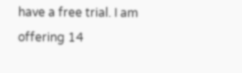have a free trial. I am offering 14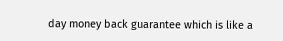day money back guarantee which is like a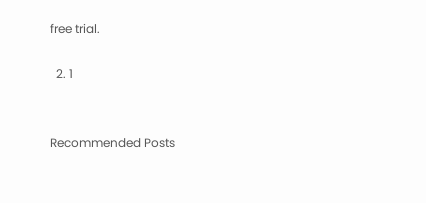free trial.

  2. 1


Recommended Posts